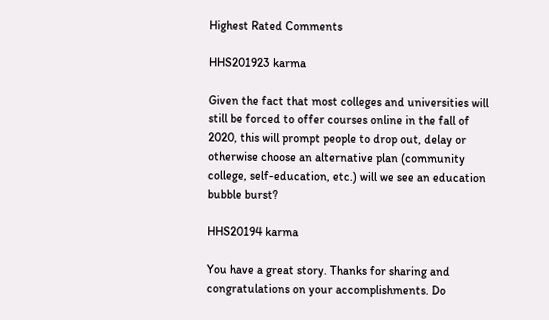Highest Rated Comments

HHS201923 karma

Given the fact that most colleges and universities will still be forced to offer courses online in the fall of 2020, this will prompt people to drop out, delay or otherwise choose an alternative plan (community college, self-education, etc.) will we see an education bubble burst?

HHS20194 karma

You have a great story. Thanks for sharing and congratulations on your accomplishments. Do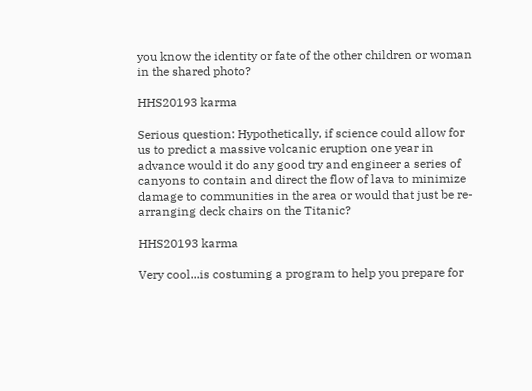you know the identity or fate of the other children or woman in the shared photo?

HHS20193 karma

Serious question: Hypothetically, if science could allow for us to predict a massive volcanic eruption one year in advance would it do any good try and engineer a series of canyons to contain and direct the flow of lava to minimize damage to communities in the area or would that just be re-arranging deck chairs on the Titanic?

HHS20193 karma

Very cool...is costuming a program to help you prepare for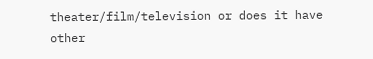theater/film/television or does it have other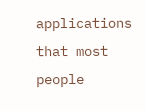applications that most people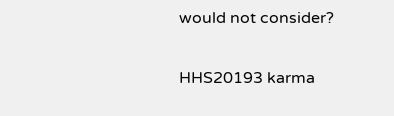would not consider?

HHS20193 karma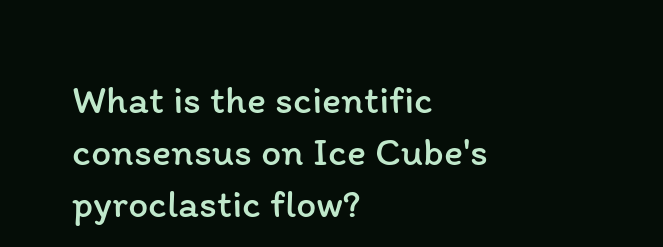What is the scientific consensus on Ice Cube's pyroclastic flow?